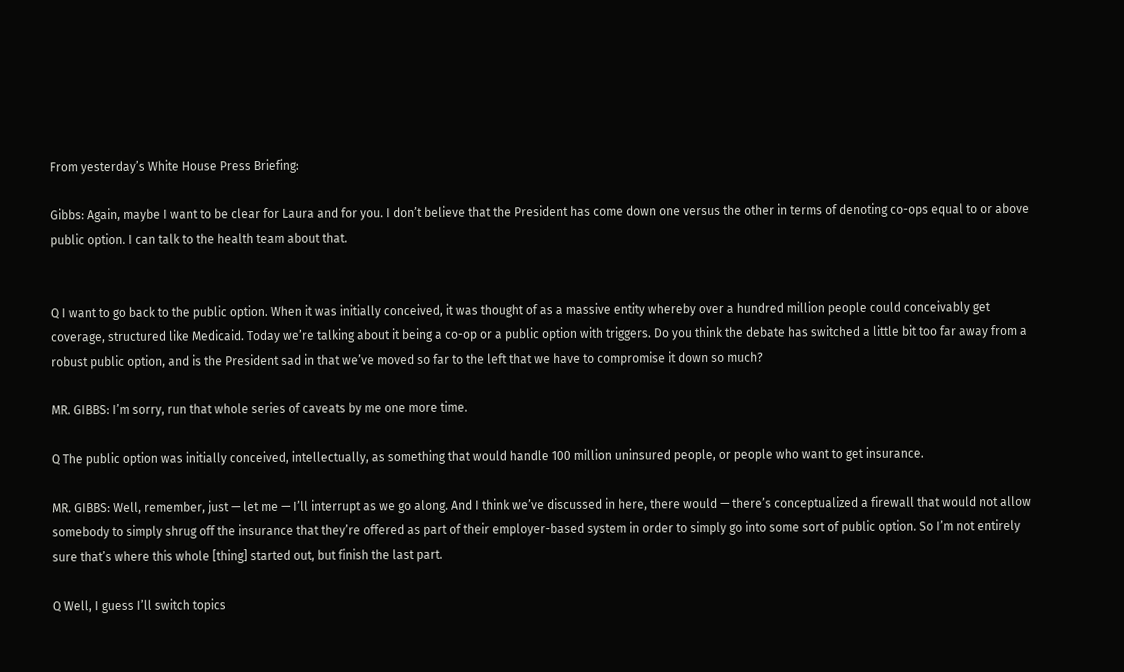From yesterday’s White House Press Briefing:

Gibbs: Again, maybe I want to be clear for Laura and for you. I don’t believe that the President has come down one versus the other in terms of denoting co-ops equal to or above public option. I can talk to the health team about that.


Q I want to go back to the public option. When it was initially conceived, it was thought of as a massive entity whereby over a hundred million people could conceivably get coverage, structured like Medicaid. Today we’re talking about it being a co-op or a public option with triggers. Do you think the debate has switched a little bit too far away from a robust public option, and is the President sad in that we’ve moved so far to the left that we have to compromise it down so much?

MR. GIBBS: I’m sorry, run that whole series of caveats by me one more time.

Q The public option was initially conceived, intellectually, as something that would handle 100 million uninsured people, or people who want to get insurance.

MR. GIBBS: Well, remember, just — let me — I’ll interrupt as we go along. And I think we’ve discussed in here, there would — there’s conceptualized a firewall that would not allow somebody to simply shrug off the insurance that they’re offered as part of their employer-based system in order to simply go into some sort of public option. So I’m not entirely sure that’s where this whole [thing] started out, but finish the last part.

Q Well, I guess I’ll switch topics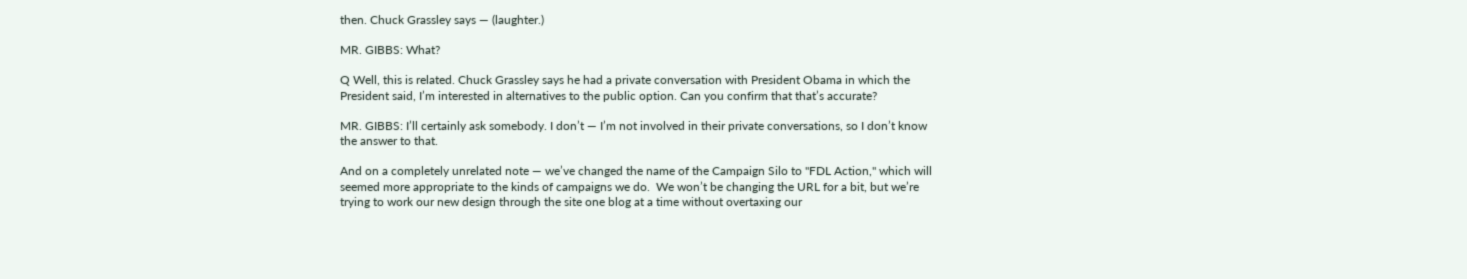then. Chuck Grassley says — (laughter.)

MR. GIBBS: What?

Q Well, this is related. Chuck Grassley says he had a private conversation with President Obama in which the President said, I’m interested in alternatives to the public option. Can you confirm that that’s accurate?

MR. GIBBS: I’ll certainly ask somebody. I don’t — I’m not involved in their private conversations, so I don’t know the answer to that.

And on a completely unrelated note — we’ve changed the name of the Campaign Silo to "FDL Action," which will seemed more appropriate to the kinds of campaigns we do.  We won’t be changing the URL for a bit, but we’re trying to work our new design through the site one blog at a time without overtaxing our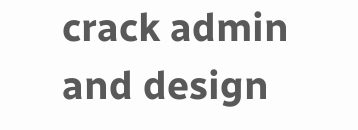crack admin and design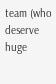team (who deserve huge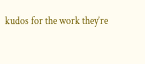kudos for the work they’re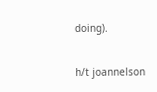doing).

h/t joannelson